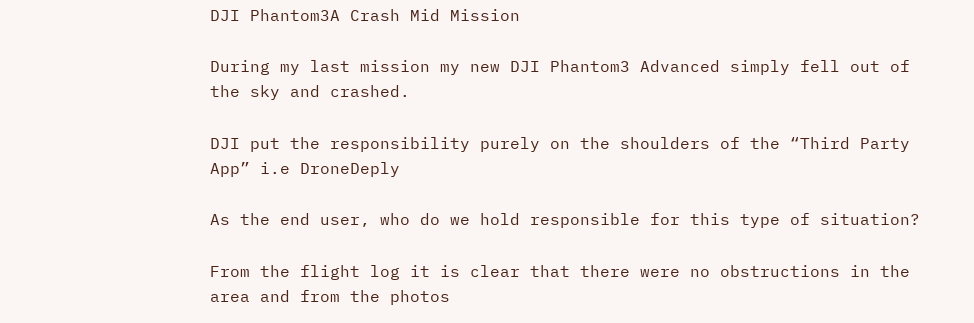DJI Phantom3A Crash Mid Mission

During my last mission my new DJI Phantom3 Advanced simply fell out of the sky and crashed.

DJI put the responsibility purely on the shoulders of the “Third Party App” i.e DroneDeply

As the end user, who do we hold responsible for this type of situation?

From the flight log it is clear that there were no obstructions in the area and from the photos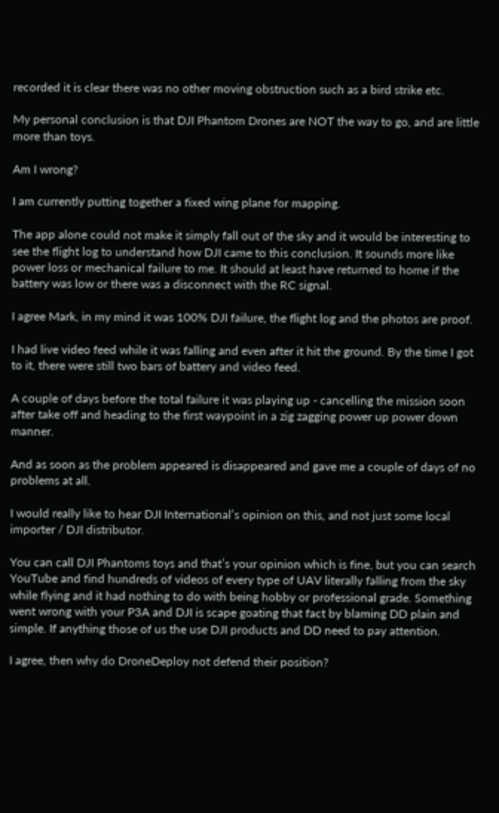recorded it is clear there was no other moving obstruction such as a bird strike etc.

My personal conclusion is that DJI Phantom Drones are NOT the way to go, and are little more than toys.

Am I wrong?

I am currently putting together a fixed wing plane for mapping.

The app alone could not make it simply fall out of the sky and it would be interesting to see the flight log to understand how DJI came to this conclusion. It sounds more like power loss or mechanical failure to me. It should at least have returned to home if the battery was low or there was a disconnect with the RC signal.

I agree Mark, in my mind it was 100% DJI failure, the flight log and the photos are proof.

I had live video feed while it was falling and even after it hit the ground. By the time I got to it, there were still two bars of battery and video feed.

A couple of days before the total failure it was playing up - cancelling the mission soon after take off and heading to the first waypoint in a zig zagging power up power down manner.

And as soon as the problem appeared is disappeared and gave me a couple of days of no problems at all.

I would really like to hear DJI International’s opinion on this, and not just some local importer / DJI distributor.

You can call DJI Phantoms toys and that’s your opinion which is fine, but you can search YouTube and find hundreds of videos of every type of UAV literally falling from the sky while flying and it had nothing to do with being hobby or professional grade. Something went wrong with your P3A and DJI is scape goating that fact by blaming DD plain and simple. If anything those of us the use DJI products and DD need to pay attention.

I agree, then why do DroneDeploy not defend their position?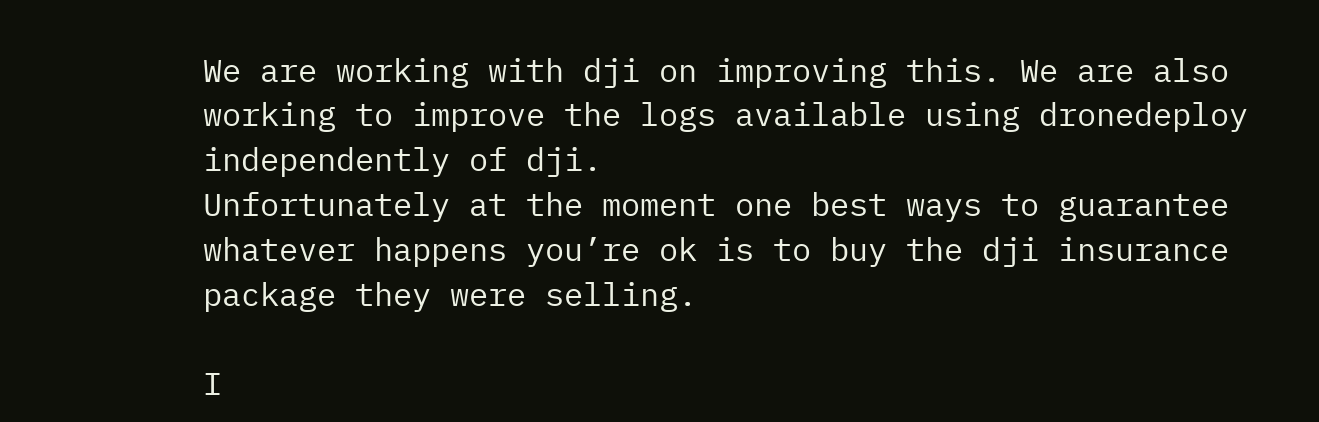We are working with dji on improving this. We are also working to improve the logs available using dronedeploy independently of dji.
Unfortunately at the moment one best ways to guarantee whatever happens you’re ok is to buy the dji insurance package they were selling.

I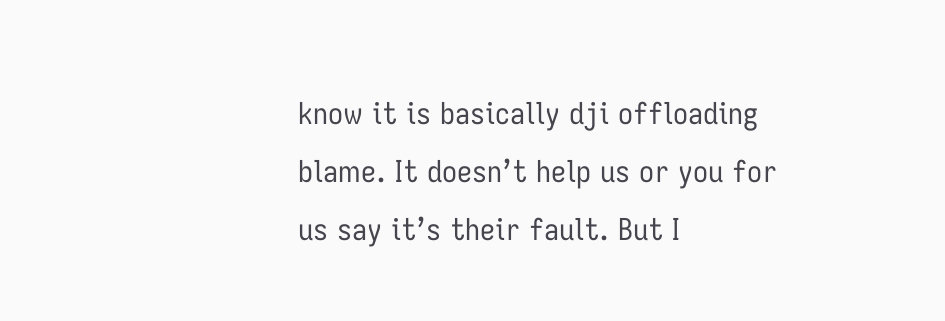know it is basically dji offloading blame. It doesn’t help us or you for us say it’s their fault. But I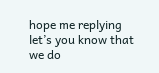hope me replying let’s you know that we do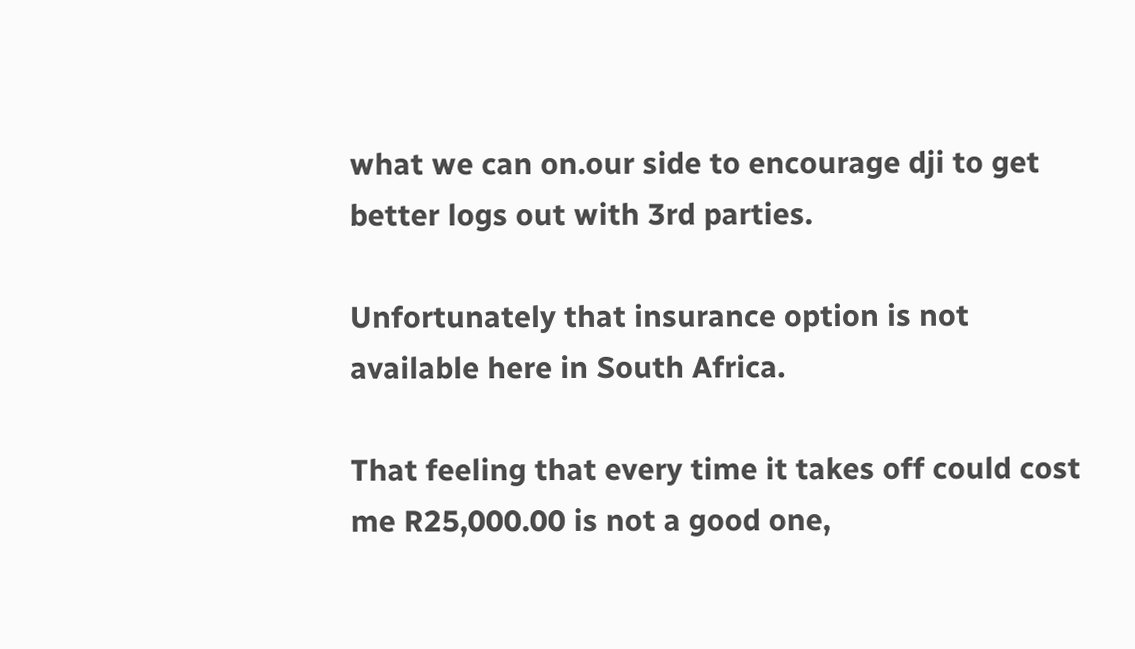what we can on.our side to encourage dji to get better logs out with 3rd parties.

Unfortunately that insurance option is not available here in South Africa.

That feeling that every time it takes off could cost me R25,000.00 is not a good one,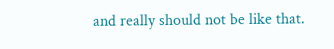and really should not be like that.